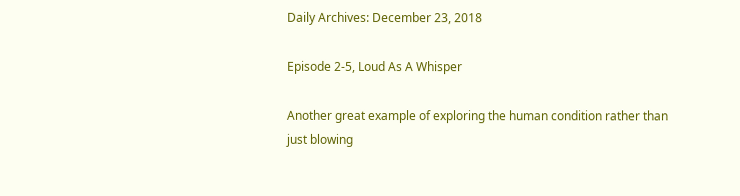Daily Archives: December 23, 2018

Episode 2-5, Loud As A Whisper

Another great example of exploring the human condition rather than just blowing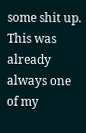some shit up. This was already always one of my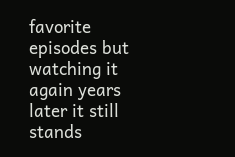favorite episodes but watching it again years later it still stands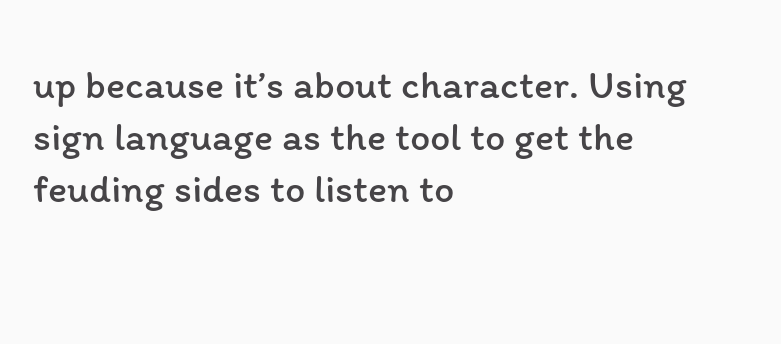up because it’s about character. Using sign language as the tool to get the feuding sides to listen to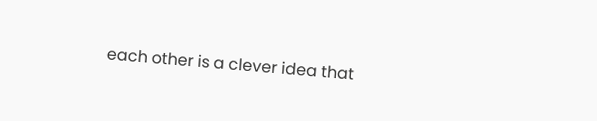each other is a clever idea that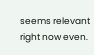seems relevant right now even.